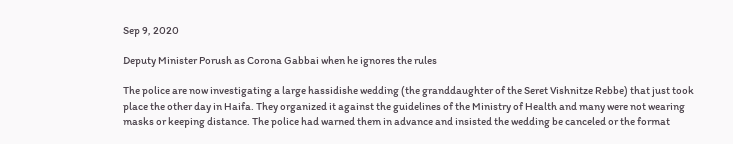Sep 9, 2020

Deputy Minister Porush as Corona Gabbai when he ignores the rules

The police are now investigating a large hassidishe wedding (the granddaughter of the Seret Vishnitze Rebbe) that just took place the other day in Haifa. They organized it against the guidelines of the Ministry of Health and many were not wearing masks or keeping distance. The police had warned them in advance and insisted the wedding be canceled or the format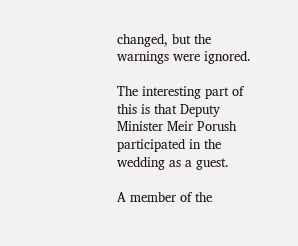changed, but the warnings were ignored.

The interesting part of this is that Deputy Minister Meir Porush participated in the wedding as a guest.

A member of the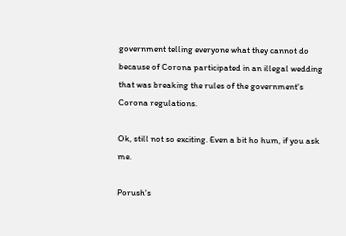government telling everyone what they cannot do because of Corona participated in an illegal wedding that was breaking the rules of the government's Corona regulations.

Ok, still not so exciting. Even a bit ho hum, if you ask me.

Porush's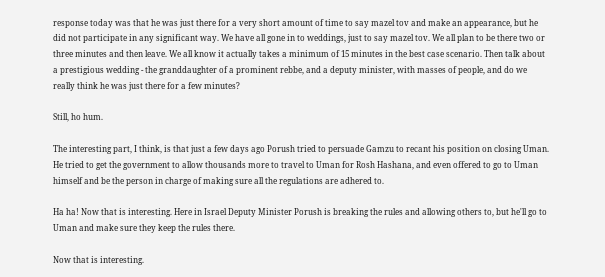response today was that he was just there for a very short amount of time to say mazel tov and make an appearance, but he did not participate in any significant way. We have all gone in to weddings, just to say mazel tov. We all plan to be there two or three minutes and then leave. We all know it actually takes a minimum of 15 minutes in the best case scenario. Then talk about a prestigious wedding - the granddaughter of a prominent rebbe, and a deputy minister, with masses of people, and do we really think he was just there for a few minutes?

Still, ho hum.

The interesting part, I think, is that just a few days ago Porush tried to persuade Gamzu to recant his position on closing Uman. He tried to get the government to allow thousands more to travel to Uman for Rosh Hashana, and even offered to go to Uman himself and be the person in charge of making sure all the regulations are adhered to.

Ha ha! Now that is interesting. Here in Israel Deputy Minister Porush is breaking the rules and allowing others to, but he'll go to Uman and make sure they keep the rules there.

Now that is interesting.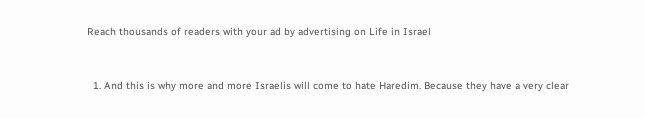Reach thousands of readers with your ad by advertising on Life in Israel


  1. And this is why more and more Israelis will come to hate Haredim. Because they have a very clear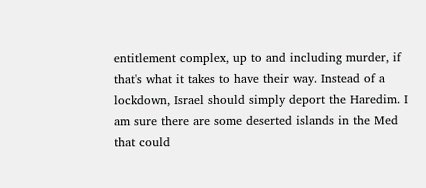entitlement complex, up to and including murder, if that's what it takes to have their way. Instead of a lockdown, Israel should simply deport the Haredim. I am sure there are some deserted islands in the Med that could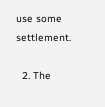use some settlement.

  2. The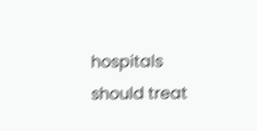hospitals should treat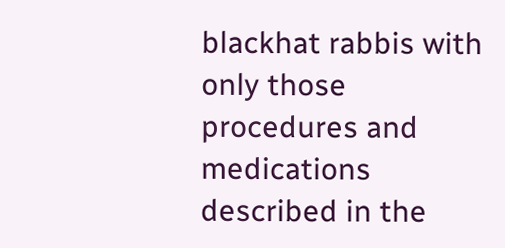blackhat rabbis with only those procedures and medications described in the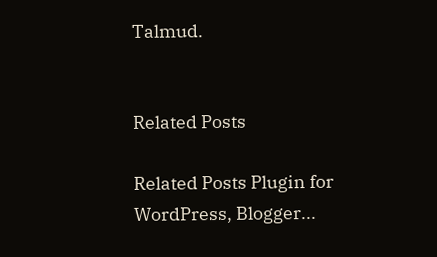Talmud.


Related Posts

Related Posts Plugin for WordPress, Blogger...